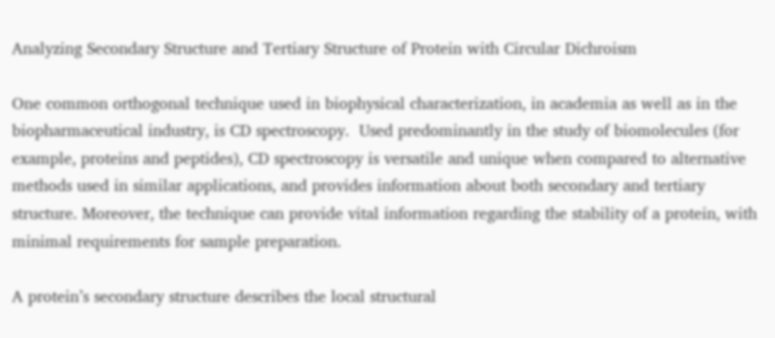Analyzing Secondary Structure and Tertiary Structure of Protein with Circular Dichroism

One common orthogonal technique used in biophysical characterization, in academia as well as in the biopharmaceutical industry, is CD spectroscopy.  Used predominantly in the study of biomolecules (for example, proteins and peptides), CD spectroscopy is versatile and unique when compared to alternative methods used in similar applications, and provides information about both secondary and tertiary structure. Moreover, the technique can provide vital information regarding the stability of a protein, with minimal requirements for sample preparation.

A protein’s secondary structure describes the local structural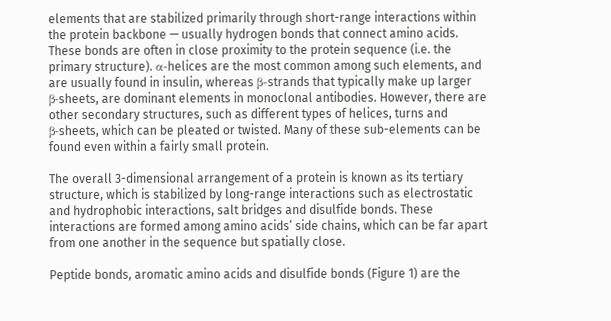elements that are stabilized primarily through short-range interactions within the protein backbone — usually hydrogen bonds that connect amino acids. These bonds are often in close proximity to the protein sequence (i.e. the primary structure). α‑helices are the most common among such elements, and are usually found in insulin, whereas β-strands that typically make up larger β‑sheets, are dominant elements in monoclonal antibodies. However, there are other secondary structures, such as different types of helices, turns and β‑sheets, which can be pleated or twisted. Many of these sub-elements can be found even within a fairly small protein.

The overall 3-dimensional arrangement of a protein is known as its tertiary structure, which is stabilized by long-range interactions such as electrostatic and hydrophobic interactions, salt bridges and disulfide bonds. These interactions are formed among amino acids’ side chains, which can be far apart from one another in the sequence but spatially close.

Peptide bonds, aromatic amino acids and disulfide bonds (Figure 1) are the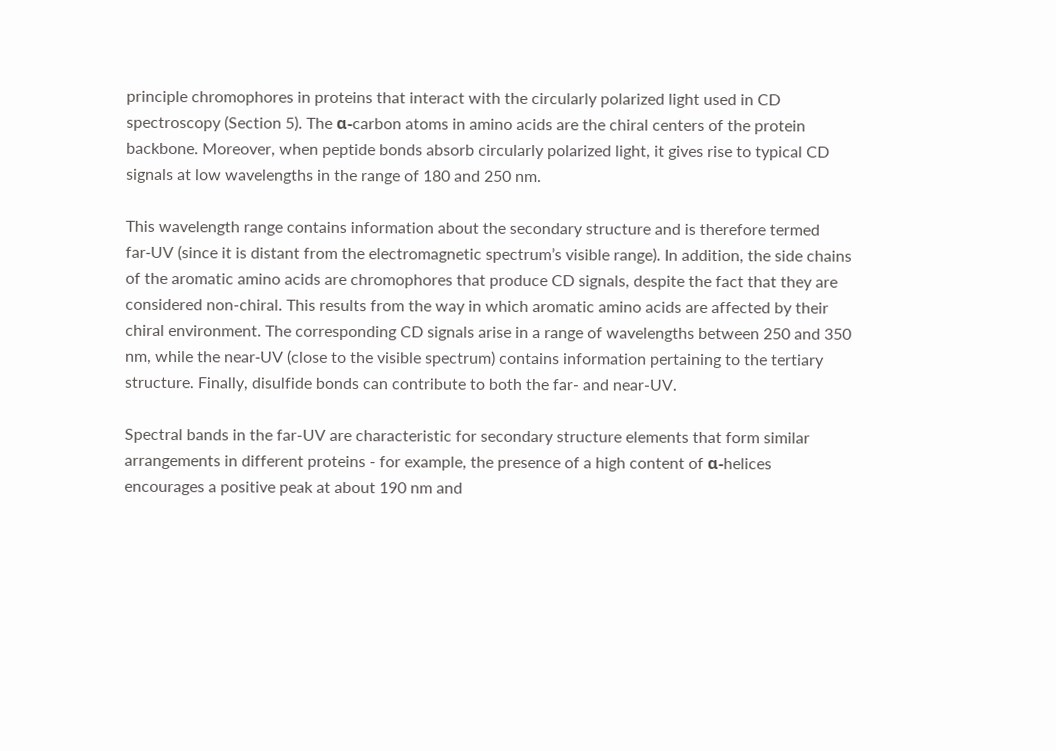principle chromophores in proteins that interact with the circularly polarized light used in CD spectroscopy (Section 5). The α-carbon atoms in amino acids are the chiral centers of the protein backbone. Moreover, when peptide bonds absorb circularly polarized light, it gives rise to typical CD signals at low wavelengths in the range of 180 and 250 nm.

This wavelength range contains information about the secondary structure and is therefore termed far‑UV (since it is distant from the electromagnetic spectrum’s visible range). In addition, the side chains of the aromatic amino acids are chromophores that produce CD signals, despite the fact that they are considered non-chiral. This results from the way in which aromatic amino acids are affected by their chiral environment. The corresponding CD signals arise in a range of wavelengths between 250 and 350 nm, while the near‑UV (close to the visible spectrum) contains information pertaining to the tertiary structure. Finally, disulfide bonds can contribute to both the far- and near-UV.

Spectral bands in the far-UV are characteristic for secondary structure elements that form similar arrangements in different proteins - for example, the presence of a high content of α‑helices encourages a positive peak at about 190 nm and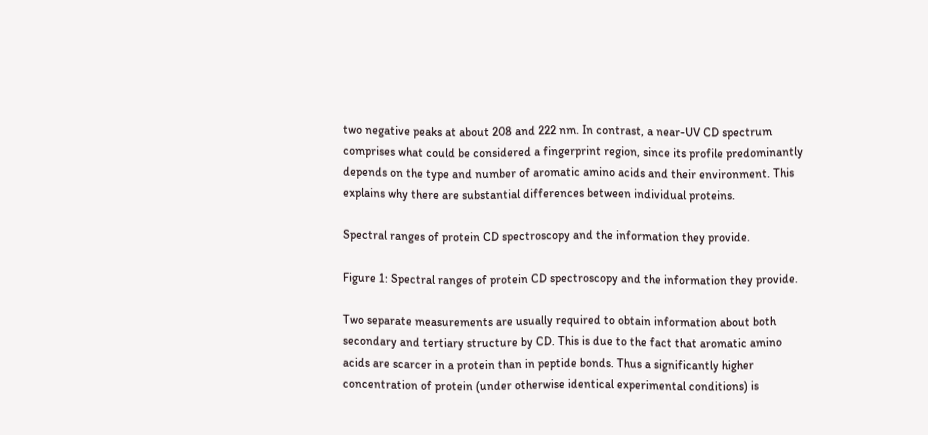two negative peaks at about 208 and 222 nm. In contrast, a near-UV CD spectrum comprises what could be considered a fingerprint region, since its profile predominantly depends on the type and number of aromatic amino acids and their environment. This explains why there are substantial differences between individual proteins.

Spectral ranges of protein CD spectroscopy and the information they provide.

Figure 1: Spectral ranges of protein CD spectroscopy and the information they provide.

Two separate measurements are usually required to obtain information about both secondary and tertiary structure by CD. This is due to the fact that aromatic amino acids are scarcer in a protein than in peptide bonds. Thus a significantly higher concentration of protein (under otherwise identical experimental conditions) is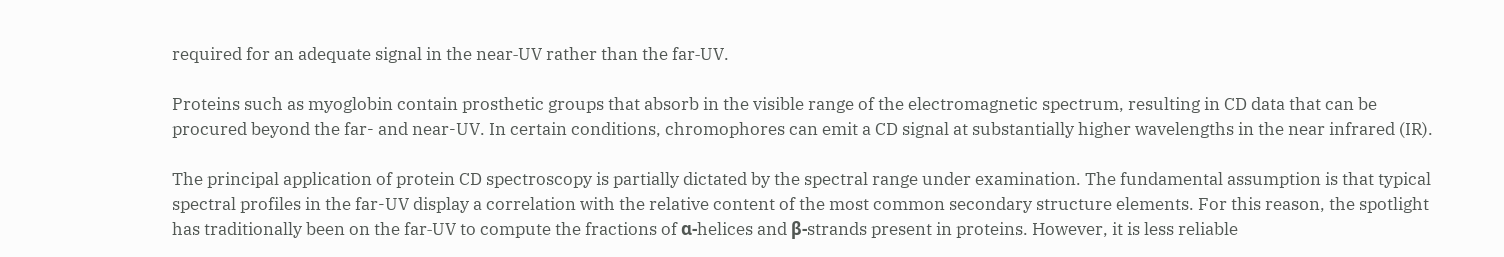required for an adequate signal in the near‑UV rather than the far‑UV.

Proteins such as myoglobin contain prosthetic groups that absorb in the visible range of the electromagnetic spectrum, resulting in CD data that can be procured beyond the far- and near-UV. In certain conditions, chromophores can emit a CD signal at substantially higher wavelengths in the near infrared (IR).

The principal application of protein CD spectroscopy is partially dictated by the spectral range under examination. The fundamental assumption is that typical spectral profiles in the far-UV display a correlation with the relative content of the most common secondary structure elements. For this reason, the spotlight has traditionally been on the far‑UV to compute the fractions of α‑helices and β‑strands present in proteins. However, it is less reliable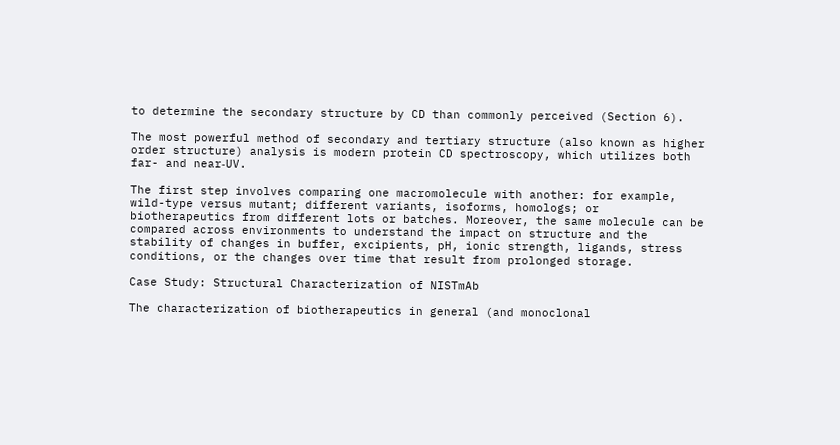to determine the secondary structure by CD than commonly perceived (Section 6).

The most powerful method of secondary and tertiary structure (also known as higher order structure) analysis is modern protein CD spectroscopy, which utilizes both far- and near‑UV.

The first step involves comparing one macromolecule with another: for example, wild-type versus mutant; different variants, isoforms, homologs; or biotherapeutics from different lots or batches. Moreover, the same molecule can be compared across environments to understand the impact on structure and the stability of changes in buffer, excipients, pH, ionic strength, ligands, stress conditions, or the changes over time that result from prolonged storage.

Case Study: Structural Characterization of NISTmAb

The characterization of biotherapeutics in general (and monoclonal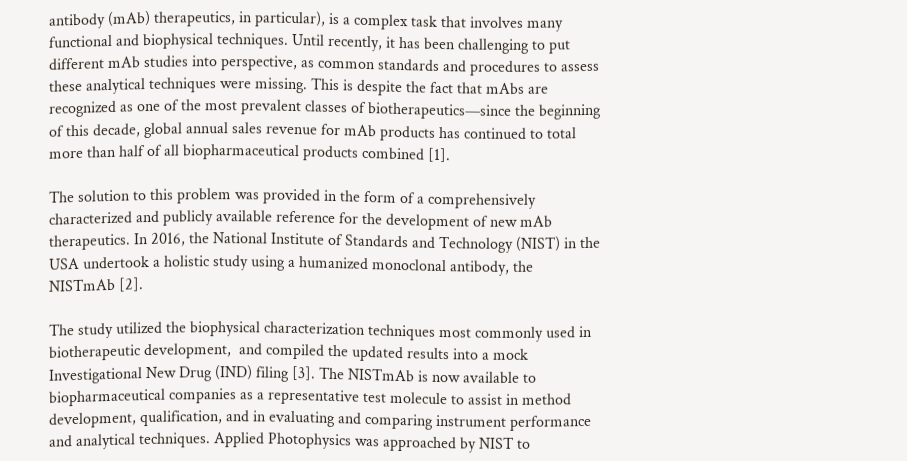antibody (mAb) therapeutics, in particular), is a complex task that involves many functional and biophysical techniques. Until recently, it has been challenging to put different mAb studies into perspective, as common standards and procedures to assess these analytical techniques were missing. This is despite the fact that mAbs are recognized as one of the most prevalent classes of biotherapeutics—since the beginning of this decade, global annual sales revenue for mAb products has continued to total more than half of all biopharmaceutical products combined [1].

The solution to this problem was provided in the form of a comprehensively characterized and publicly available reference for the development of new mAb therapeutics. In 2016, the National Institute of Standards and Technology (NIST) in the USA undertook a holistic study using a humanized monoclonal antibody, the NISTmAb [2].

The study utilized the biophysical characterization techniques most commonly used in biotherapeutic development,  and compiled the updated results into a mock Investigational New Drug (IND) filing [3]. The NISTmAb is now available to biopharmaceutical companies as a representative test molecule to assist in method development, qualification, and in evaluating and comparing instrument performance and analytical techniques. Applied Photophysics was approached by NIST to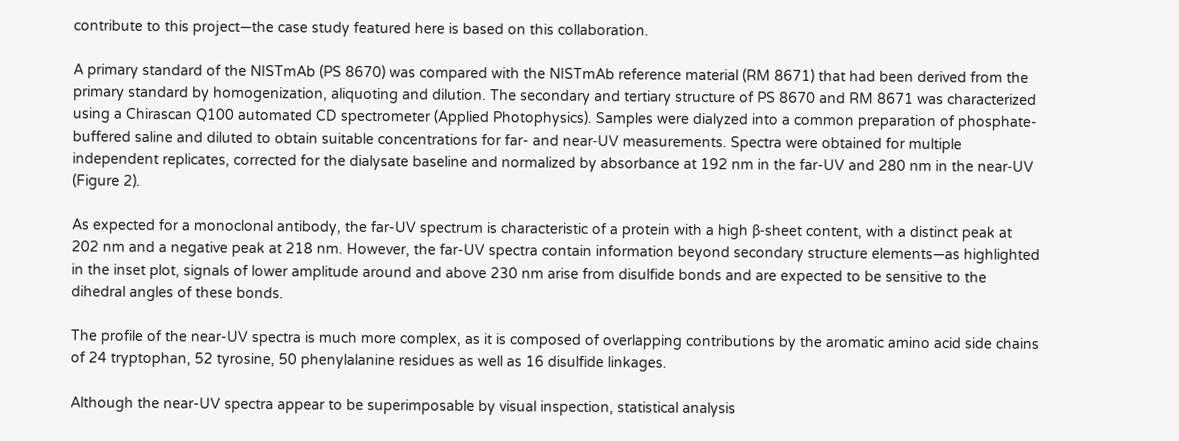contribute to this project—the case study featured here is based on this collaboration.

A primary standard of the NISTmAb (PS 8670) was compared with the NISTmAb reference material (RM 8671) that had been derived from the primary standard by homogenization, aliquoting and dilution. The secondary and tertiary structure of PS 8670 and RM 8671 was characterized using a Chirascan Q100 automated CD spectrometer (Applied Photophysics). Samples were dialyzed into a common preparation of phosphate-buffered saline and diluted to obtain suitable concentrations for far- and near‑UV measurements. Spectra were obtained for multiple independent replicates, corrected for the dialysate baseline and normalized by absorbance at 192 nm in the far-UV and 280 nm in the near‑UV (Figure 2).

As expected for a monoclonal antibody, the far-UV spectrum is characteristic of a protein with a high β‑sheet content, with a distinct peak at 202 nm and a negative peak at 218 nm. However, the far-UV spectra contain information beyond secondary structure elements—as highlighted in the inset plot, signals of lower amplitude around and above 230 nm arise from disulfide bonds and are expected to be sensitive to the dihedral angles of these bonds.

The profile of the near-UV spectra is much more complex, as it is composed of overlapping contributions by the aromatic amino acid side chains of 24 tryptophan, 52 tyrosine, 50 phenylalanine residues as well as 16 disulfide linkages.

Although the near-UV spectra appear to be superimposable by visual inspection, statistical analysis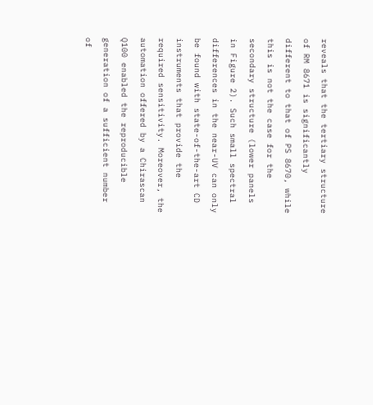reveals that the tertiary structure of RM 8671 is significantly different to that of PS 8670, while this is not the case for the secondary structure (lower panels in Figure 2). Such small spectral differences in the near-UV can only be found with state-of-the-art CD instruments that provide the required sensitivity. Moreover, the automation offered by a Chirascan Q100 enabled the reproducible generation of a sufficient number of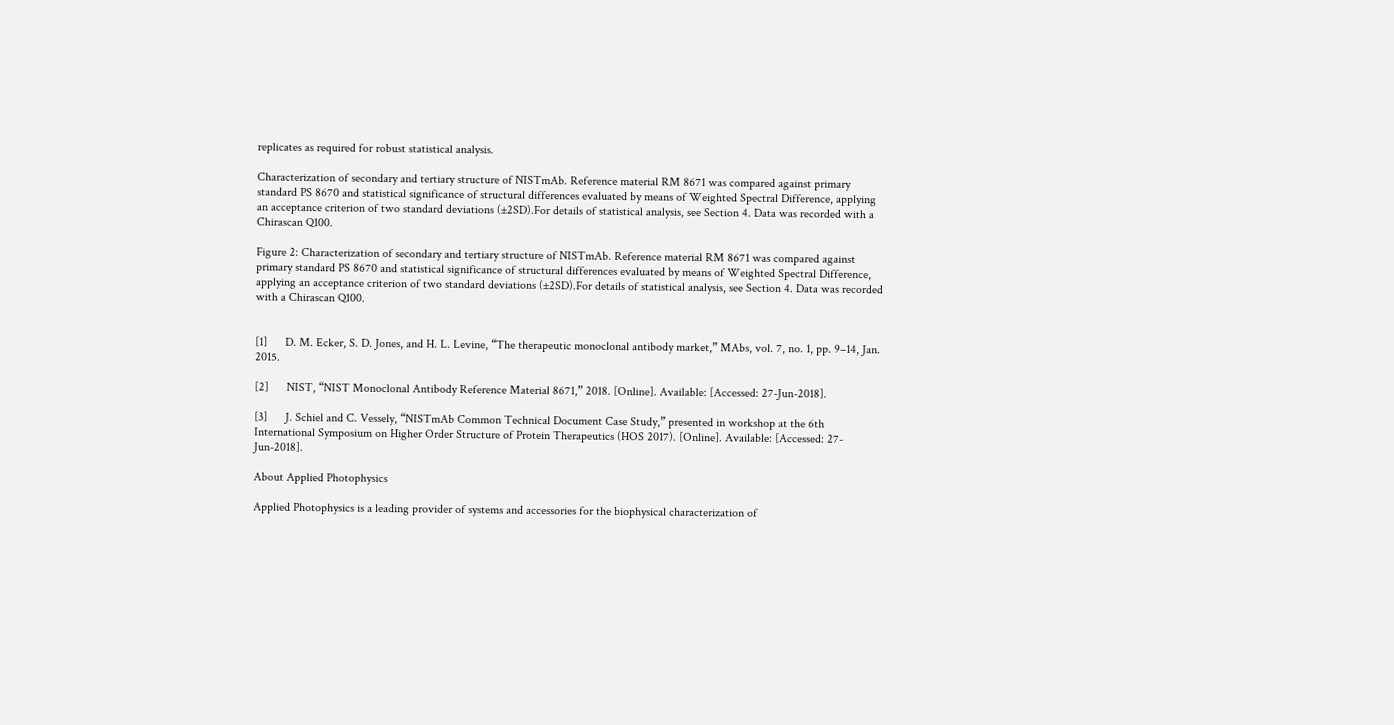replicates as required for robust statistical analysis.

Characterization of secondary and tertiary structure of NISTmAb. Reference material RM 8671 was compared against primary standard PS 8670 and statistical significance of structural differences evaluated by means of Weighted Spectral Difference, applying an acceptance criterion of two standard deviations (±2SD).For details of statistical analysis, see Section 4. Data was recorded with a Chirascan Q100.

Figure 2: Characterization of secondary and tertiary structure of NISTmAb. Reference material RM 8671 was compared against primary standard PS 8670 and statistical significance of structural differences evaluated by means of Weighted Spectral Difference, applying an acceptance criterion of two standard deviations (±2SD).For details of statistical analysis, see Section 4. Data was recorded with a Chirascan Q100.


[1]      D. M. Ecker, S. D. Jones, and H. L. Levine, “The therapeutic monoclonal antibody market,” MAbs, vol. 7, no. 1, pp. 9–14, Jan. 2015.

[2]      NIST, “NIST Monoclonal Antibody Reference Material 8671,” 2018. [Online]. Available: [Accessed: 27-Jun-2018].

[3]      J. Schiel and C. Vessely, “NISTmAb Common Technical Document Case Study,” presented in workshop at the 6th International Symposium on Higher Order Structure of Protein Therapeutics (HOS 2017). [Online]. Available: [Accessed: 27-Jun-2018].

About Applied Photophysics

Applied Photophysics is a leading provider of systems and accessories for the biophysical characterization of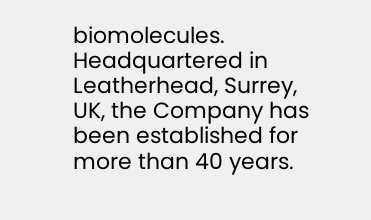biomolecules. Headquartered in Leatherhead, Surrey, UK, the Company has been established for more than 40 years.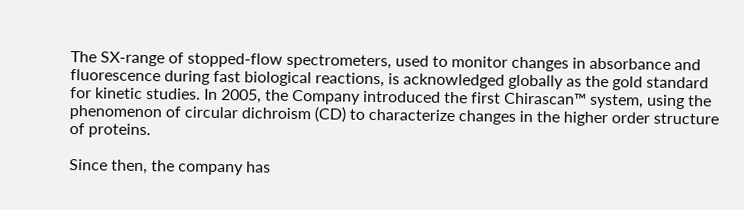The SX-range of stopped-flow spectrometers, used to monitor changes in absorbance and fluorescence during fast biological reactions, is acknowledged globally as the gold standard for kinetic studies. In 2005, the Company introduced the first Chirascan™ system, using the phenomenon of circular dichroism (CD) to characterize changes in the higher order structure of proteins.

Since then, the company has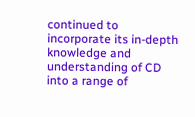continued to incorporate its in-depth knowledge and understanding of CD into a range of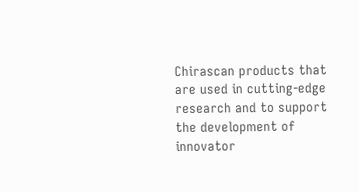Chirascan products that are used in cutting-edge research and to support the development of innovator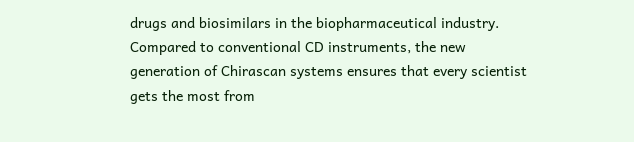drugs and biosimilars in the biopharmaceutical industry. Compared to conventional CD instruments, the new generation of Chirascan systems ensures that every scientist gets the most from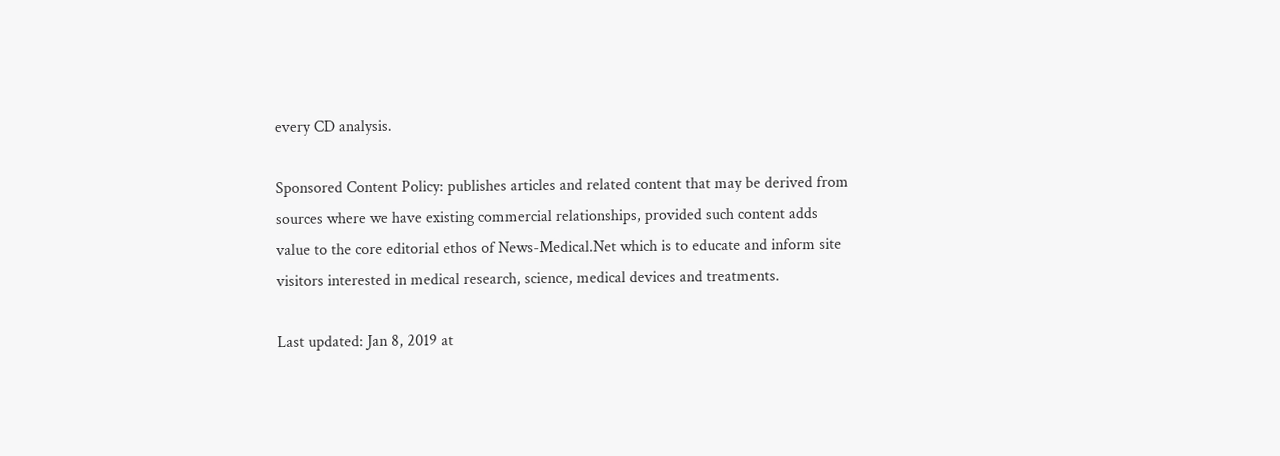every CD analysis.

Sponsored Content Policy: publishes articles and related content that may be derived from sources where we have existing commercial relationships, provided such content adds value to the core editorial ethos of News-Medical.Net which is to educate and inform site visitors interested in medical research, science, medical devices and treatments.

Last updated: Jan 8, 2019 at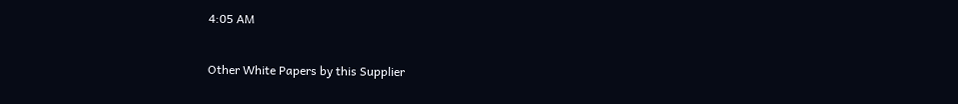4:05 AM

Other White Papers by this Supplier